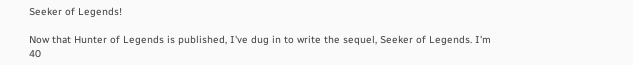Seeker of Legends!

Now that Hunter of Legends is published, I've dug in to write the sequel, Seeker of Legends. I'm 40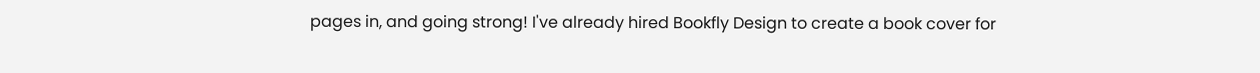pages in, and going strong! I've already hired Bookfly Design to create a book cover for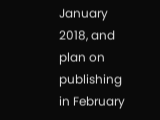January 2018, and plan on publishing in February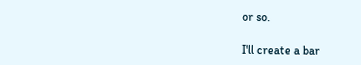or so.

I'll create a bar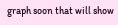graph soon that will show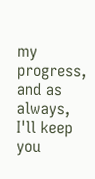my progress, and as always, I'll keep you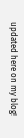updated here on my blog!